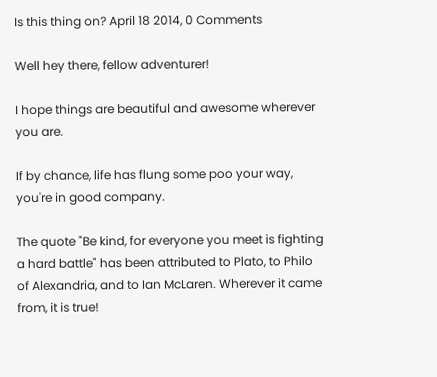Is this thing on? April 18 2014, 0 Comments

Well hey there, fellow adventurer!

I hope things are beautiful and awesome wherever you are.

If by chance, life has flung some poo your way, you're in good company.

The quote "Be kind, for everyone you meet is fighting a hard battle" has been attributed to Plato, to Philo of Alexandria, and to Ian McLaren. Wherever it came from, it is true!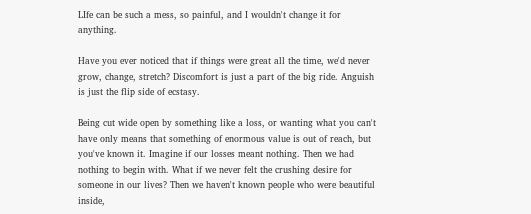LIfe can be such a mess, so painful, and I wouldn't change it for anything.

Have you ever noticed that if things were great all the time, we'd never grow, change, stretch? Discomfort is just a part of the big ride. Anguish is just the flip side of ecstasy.

Being cut wide open by something like a loss, or wanting what you can't have only means that something of enormous value is out of reach, but you've known it. Imagine if our losses meant nothing. Then we had nothing to begin with. What if we never felt the crushing desire for someone in our lives? Then we haven't known people who were beautiful inside,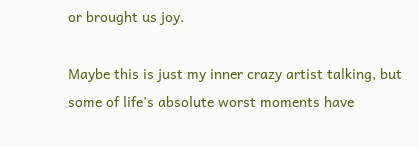or brought us joy.

Maybe this is just my inner crazy artist talking, but some of life's absolute worst moments have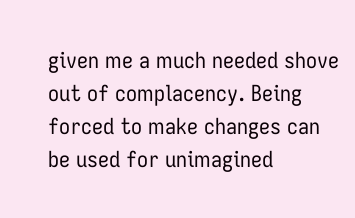given me a much needed shove out of complacency. Being forced to make changes can be used for unimagined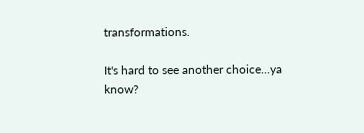transformations.

It's hard to see another choice...ya know?